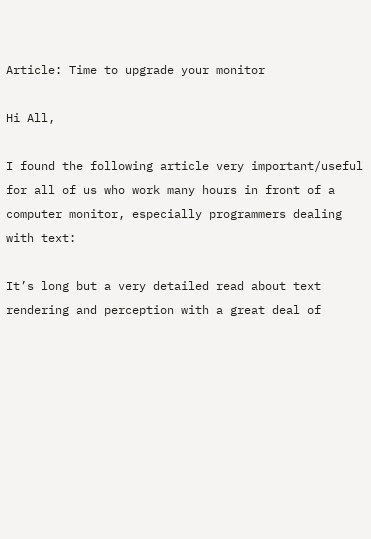Article: Time to upgrade your monitor

Hi All,

I found the following article very important/useful for all of us who work many hours in front of a computer monitor, especially programmers dealing with text:

It’s long but a very detailed read about text rendering and perception with a great deal of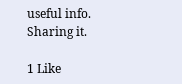useful info.
Sharing it.

1 Like